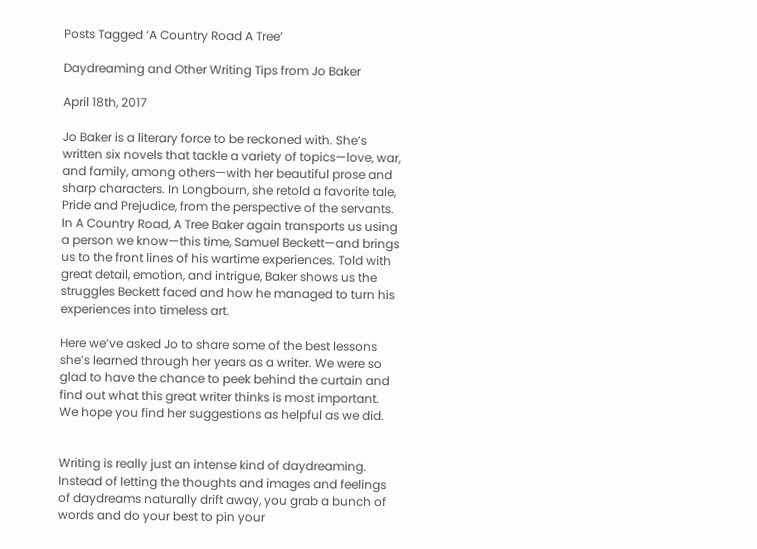Posts Tagged ‘A Country Road A Tree’

Daydreaming and Other Writing Tips from Jo Baker

April 18th, 2017

Jo Baker is a literary force to be reckoned with. She’s written six novels that tackle a variety of topics—love, war, and family, among others—with her beautiful prose and sharp characters. In Longbourn, she retold a favorite tale, Pride and Prejudice, from the perspective of the servants.  In A Country Road, A Tree Baker again transports us using a person we know—this time, Samuel Beckett—and brings us to the front lines of his wartime experiences. Told with great detail, emotion, and intrigue, Baker shows us the struggles Beckett faced and how he managed to turn his experiences into timeless art.

Here we’ve asked Jo to share some of the best lessons she’s learned through her years as a writer. We were so glad to have the chance to peek behind the curtain and find out what this great writer thinks is most important. We hope you find her suggestions as helpful as we did.


Writing is really just an intense kind of daydreaming. Instead of letting the thoughts and images and feelings of daydreams naturally drift away, you grab a bunch of words and do your best to pin your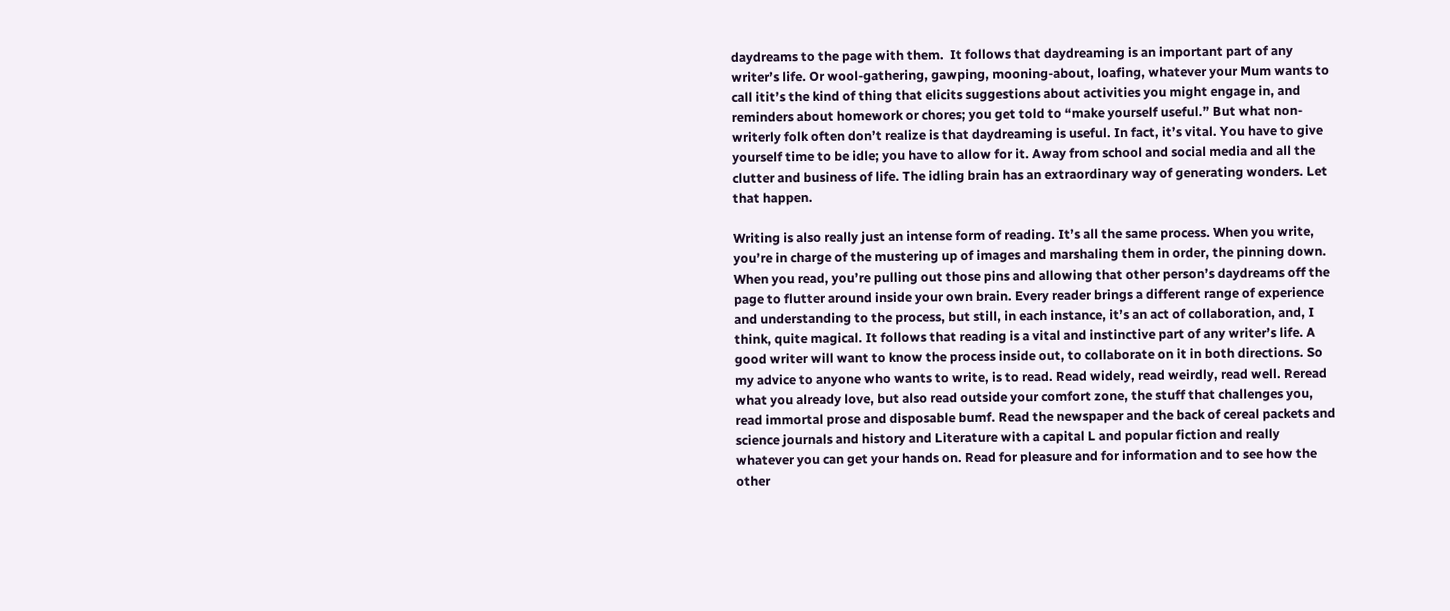daydreams to the page with them.  It follows that daydreaming is an important part of any writer’s life. Or wool-gathering, gawping, mooning-about, loafing, whatever your Mum wants to call itit’s the kind of thing that elicits suggestions about activities you might engage in, and reminders about homework or chores; you get told to “make yourself useful.” But what non-writerly folk often don’t realize is that daydreaming is useful. In fact, it’s vital. You have to give yourself time to be idle; you have to allow for it. Away from school and social media and all the clutter and business of life. The idling brain has an extraordinary way of generating wonders. Let that happen.

Writing is also really just an intense form of reading. It’s all the same process. When you write, you’re in charge of the mustering up of images and marshaling them in order, the pinning down. When you read, you’re pulling out those pins and allowing that other person’s daydreams off the page to flutter around inside your own brain. Every reader brings a different range of experience and understanding to the process, but still, in each instance, it’s an act of collaboration, and, I think, quite magical. It follows that reading is a vital and instinctive part of any writer’s life. A good writer will want to know the process inside out, to collaborate on it in both directions. So my advice to anyone who wants to write, is to read. Read widely, read weirdly, read well. Reread what you already love, but also read outside your comfort zone, the stuff that challenges you, read immortal prose and disposable bumf. Read the newspaper and the back of cereal packets and science journals and history and Literature with a capital L and popular fiction and really whatever you can get your hands on. Read for pleasure and for information and to see how the other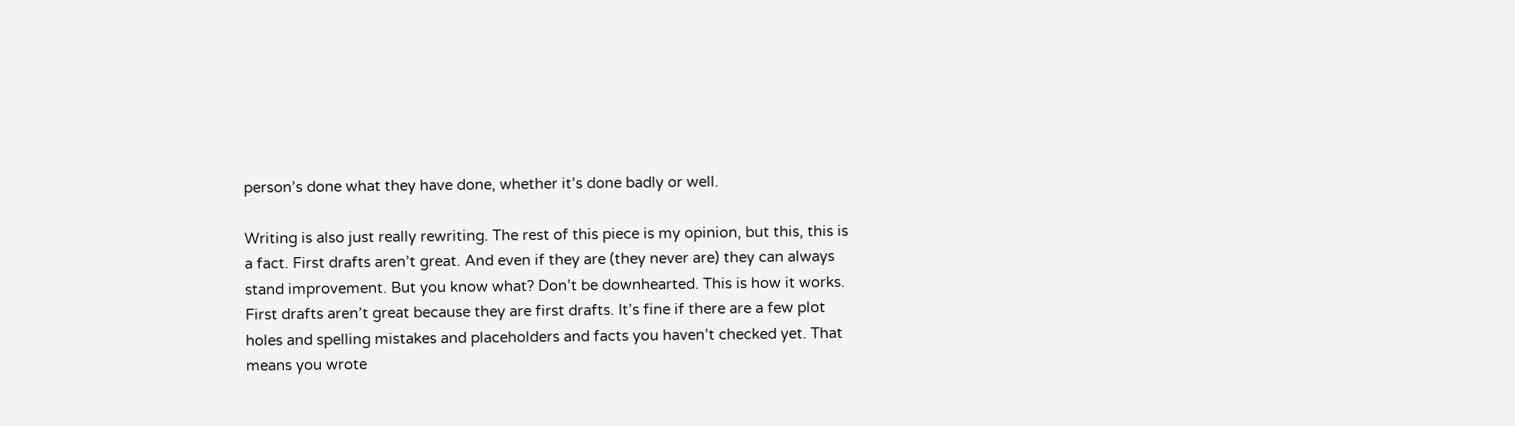person’s done what they have done, whether it’s done badly or well.

Writing is also just really rewriting. The rest of this piece is my opinion, but this, this is a fact. First drafts aren’t great. And even if they are (they never are) they can always stand improvement. But you know what? Don’t be downhearted. This is how it works.  First drafts aren’t great because they are first drafts. It’s fine if there are a few plot holes and spelling mistakes and placeholders and facts you haven’t checked yet. That means you wrote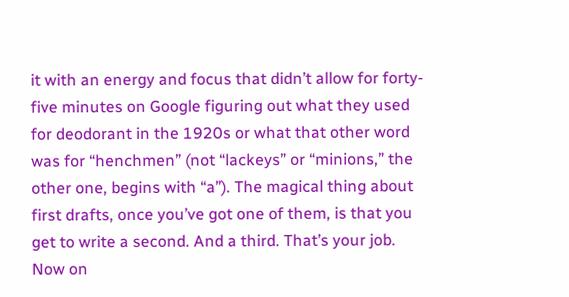it with an energy and focus that didn’t allow for forty-five minutes on Google figuring out what they used for deodorant in the 1920s or what that other word was for “henchmen” (not “lackeys” or “minions,” the other one, begins with “a”). The magical thing about first drafts, once you’ve got one of them, is that you get to write a second. And a third. That’s your job. Now on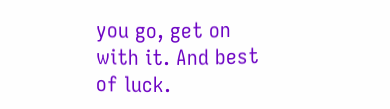you go, get on with it. And best of luck.